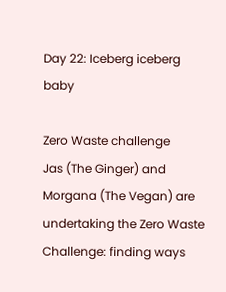Day 22: Iceberg iceberg baby

Zero Waste challenge
Jas (The Ginger) and Morgana (The Vegan) are undertaking the Zero Waste Challenge: finding ways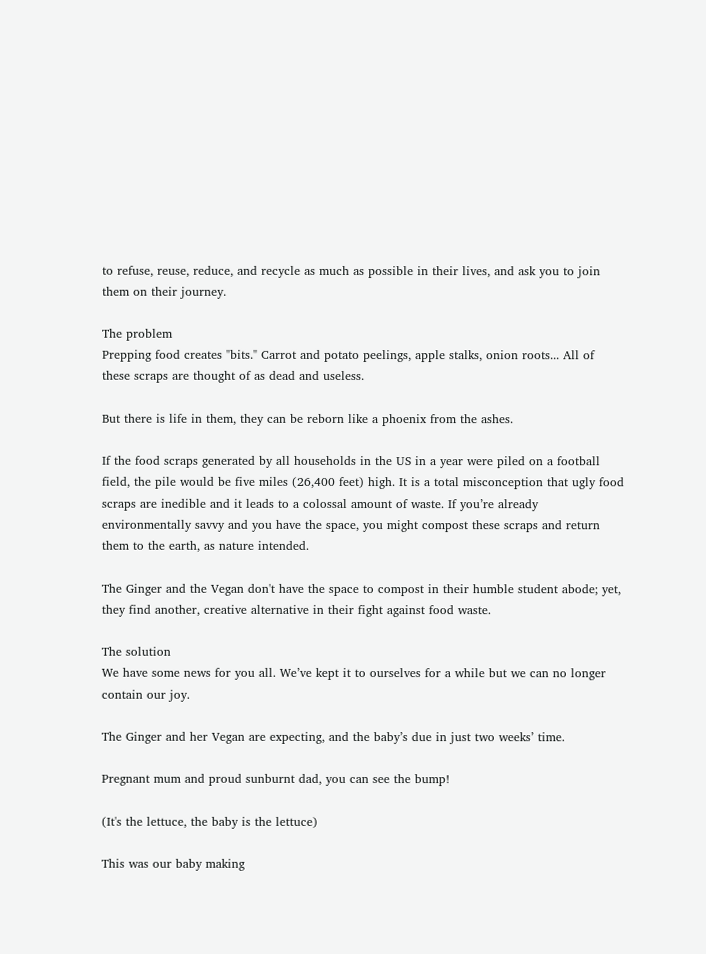to refuse, reuse, reduce, and recycle as much as possible in their lives, and ask you to join them on their journey.

The problem
Prepping food creates "bits." Carrot and potato peelings, apple stalks, onion roots... All of these scraps are thought of as dead and useless.

But there is life in them, they can be reborn like a phoenix from the ashes.

If the food scraps generated by all households in the US in a year were piled on a football field, the pile would be five miles (26,400 feet) high. It is a total misconception that ugly food scraps are inedible and it leads to a colossal amount of waste. If you’re already environmentally savvy and you have the space, you might compost these scraps and return them to the earth, as nature intended.

The Ginger and the Vegan don't have the space to compost in their humble student abode; yet, they find another, creative alternative in their fight against food waste.

The solution
We have some news for you all. We’ve kept it to ourselves for a while but we can no longer contain our joy.

The Ginger and her Vegan are expecting, and the baby’s due in just two weeks’ time.

Pregnant mum and proud sunburnt dad, you can see the bump!

(It's the lettuce, the baby is the lettuce)

This was our baby making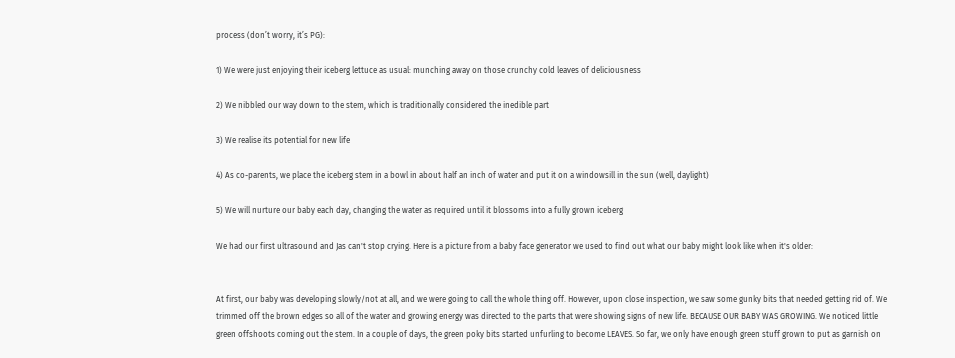process (don’t worry, it’s PG):

1) We were just enjoying their iceberg lettuce as usual: munching away on those crunchy cold leaves of deliciousness

2) We nibbled our way down to the stem, which is traditionally considered the inedible part

3) We realise its potential for new life

4) As co-parents, we place the iceberg stem in a bowl in about half an inch of water and put it on a windowsill in the sun (well, daylight)

5) We will nurture our baby each day, changing the water as required until it blossoms into a fully grown iceberg

We had our first ultrasound and Jas can't stop crying. Here is a picture from a baby face generator we used to find out what our baby might look like when it's older:


At first, our baby was developing slowly/not at all, and we were going to call the whole thing off. However, upon close inspection, we saw some gunky bits that needed getting rid of. We trimmed off the brown edges so all of the water and growing energy was directed to the parts that were showing signs of new life. BECAUSE OUR BABY WAS GROWING. We noticed little green offshoots coming out the stem. In a couple of days, the green poky bits started unfurling to become LEAVES. So far, we only have enough green stuff grown to put as garnish on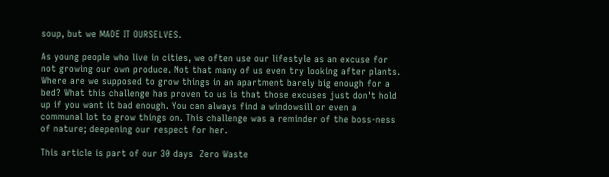soup, but we MADE IT OURSELVES.

As young people who live in cities, we often use our lifestyle as an excuse for not growing our own produce. Not that many of us even try looking after plants. Where are we supposed to grow things in an apartment barely big enough for a bed? What this challenge has proven to us is that those excuses just don't hold up if you want it bad enough. You can always find a windowsill or even a communal lot to grow things on. This challenge was a reminder of the boss-ness of nature; deepening our respect for her.

This article is part of our 30 days  Zero Waste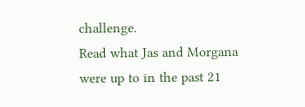challenge.
Read what Jas and Morgana were up to in the past 21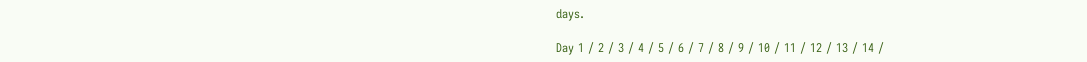days.

Day 1 / 2 / 3 / 4 / 5 / 6 / 7 / 8 / 9 / 10 / 11 / 12 / 13 / 14 /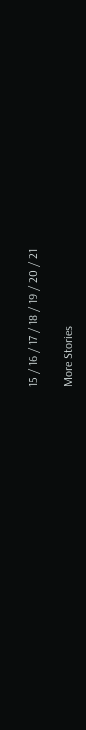15 / 16 / 17 / 18 / 19 / 20 / 21

More Stories